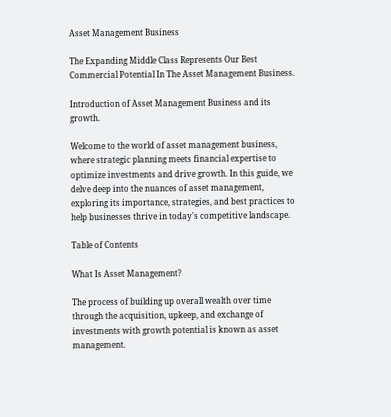Asset Management Business

The Expanding Middle Class Represents Our Best Commercial Potential In The Asset Management Business.

Introduction of Asset Management Business and its growth.

Welcome to the world of asset management business, where strategic planning meets financial expertise to optimize investments and drive growth. In this guide, we delve deep into the nuances of asset management, exploring its importance, strategies, and best practices to help businesses thrive in today's competitive landscape.

Table of Contents

What Is Asset Management?

The process of building up overall wealth over time through the acquisition, upkeep, and exchange of investments with growth potential is known as asset management.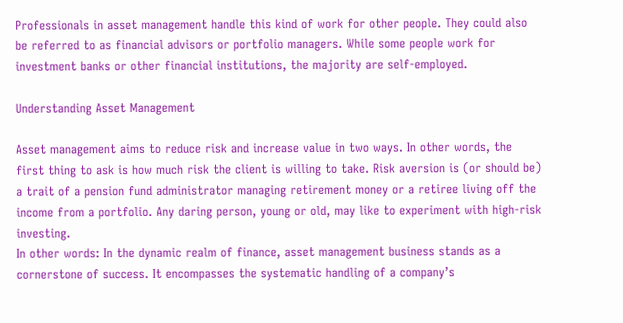Professionals in asset management handle this kind of work for other people. They could also be referred to as financial advisors or portfolio managers. While some people work for investment banks or other financial institutions, the majority are self-employed.

Understanding Asset Management

Asset management aims to reduce risk and increase value in two ways. In other words, the first thing to ask is how much risk the client is willing to take. Risk aversion is (or should be) a trait of a pension fund administrator managing retirement money or a retiree living off the income from a portfolio. Any daring person, young or old, may like to experiment with high-risk investing.
In other words: In the dynamic realm of finance, asset management business stands as a cornerstone of success. It encompasses the systematic handling of a company’s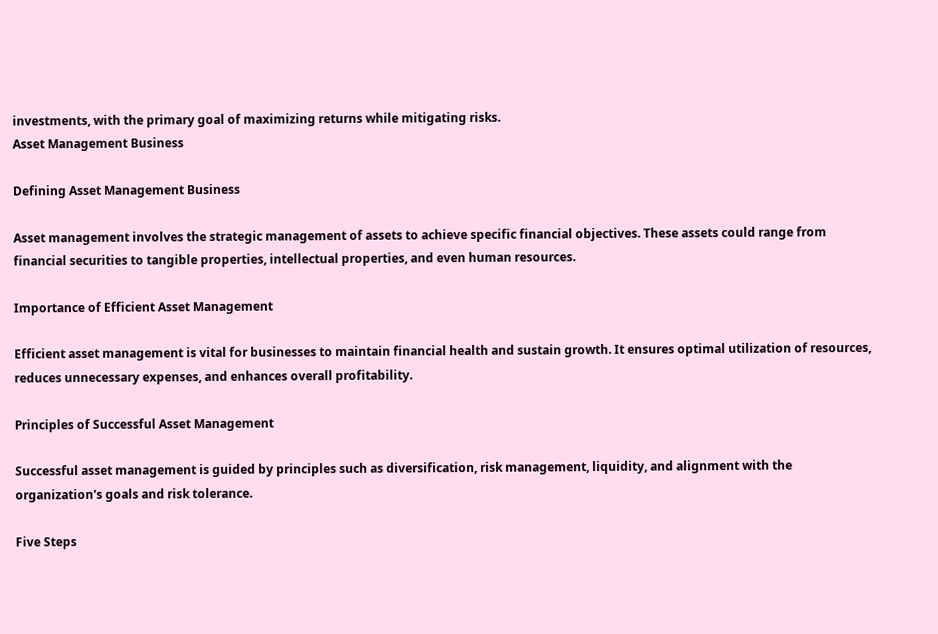investments, with the primary goal of maximizing returns while mitigating risks.
Asset Management Business

Defining Asset Management Business

Asset management involves the strategic management of assets to achieve specific financial objectives. These assets could range from financial securities to tangible properties, intellectual properties, and even human resources.

Importance of Efficient Asset Management

Efficient asset management is vital for businesses to maintain financial health and sustain growth. It ensures optimal utilization of resources, reduces unnecessary expenses, and enhances overall profitability.

Principles of Successful Asset Management

Successful asset management is guided by principles such as diversification, risk management, liquidity, and alignment with the organization's goals and risk tolerance.

Five Steps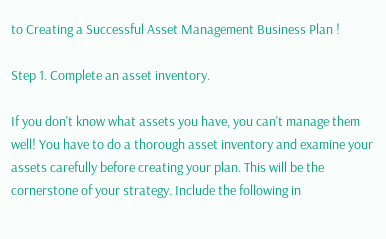to Creating a Successful Asset Management Business Plan !

Step 1. Complete an asset inventory.

If you don't know what assets you have, you can't manage them well! You have to do a thorough asset inventory and examine your assets carefully before creating your plan. This will be the cornerstone of your strategy. Include the following in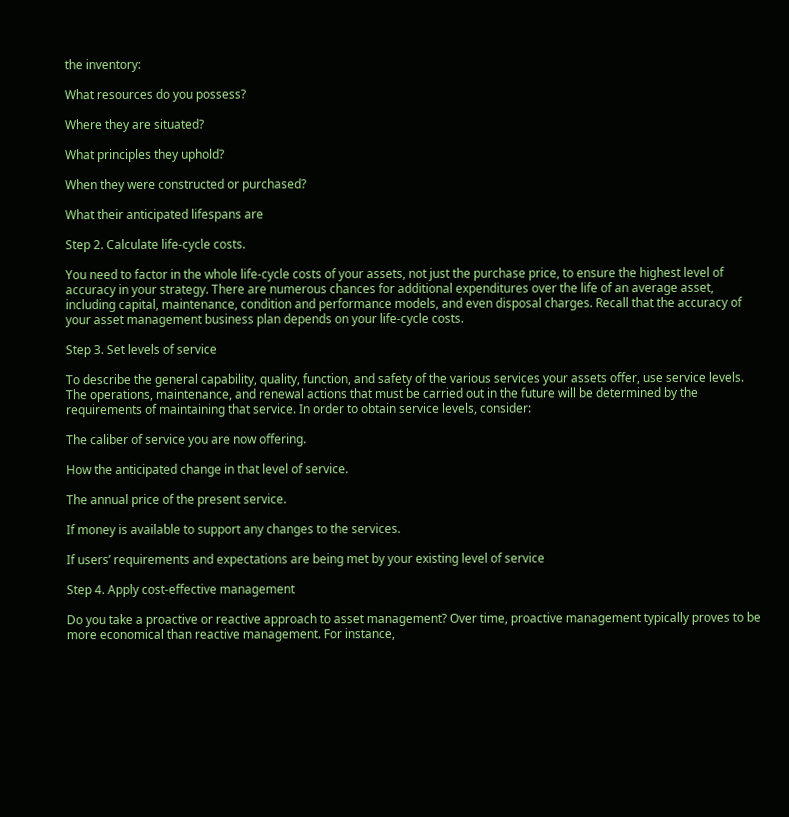the inventory:

What resources do you possess?

Where they are situated?

What principles they uphold?

When they were constructed or purchased?

What their anticipated lifespans are

Step 2. Calculate life-cycle costs.

You need to factor in the whole life-cycle costs of your assets, not just the purchase price, to ensure the highest level of accuracy in your strategy. There are numerous chances for additional expenditures over the life of an average asset, including capital, maintenance, condition and performance models, and even disposal charges. Recall that the accuracy of your asset management business plan depends on your life-cycle costs.

Step 3. Set levels of service

To describe the general capability, quality, function, and safety of the various services your assets offer, use service levels. The operations, maintenance, and renewal actions that must be carried out in the future will be determined by the requirements of maintaining that service. In order to obtain service levels, consider:

The caliber of service you are now offering.

How the anticipated change in that level of service.

The annual price of the present service.

If money is available to support any changes to the services.

If users’ requirements and expectations are being met by your existing level of service

Step 4. Apply cost-effective management

Do you take a proactive or reactive approach to asset management? Over time, proactive management typically proves to be more economical than reactive management. For instance,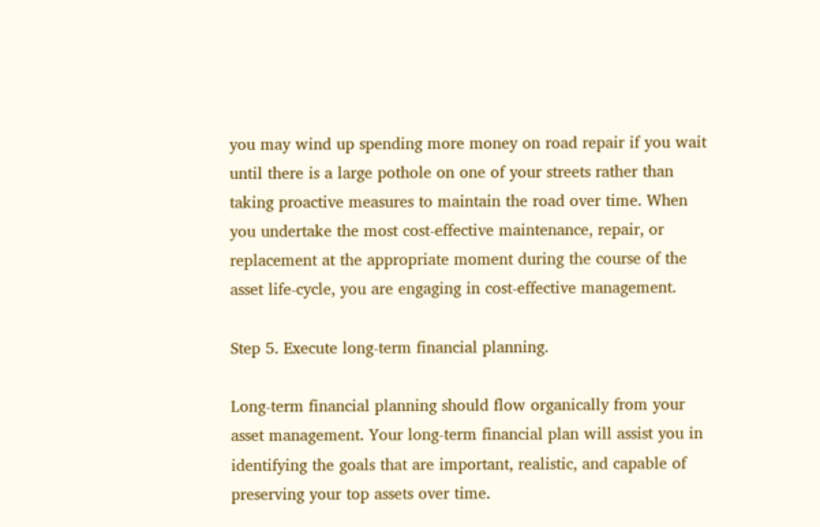you may wind up spending more money on road repair if you wait until there is a large pothole on one of your streets rather than taking proactive measures to maintain the road over time. When you undertake the most cost-effective maintenance, repair, or replacement at the appropriate moment during the course of the asset life-cycle, you are engaging in cost-effective management.

Step 5. Execute long-term financial planning.

Long-term financial planning should flow organically from your asset management. Your long-term financial plan will assist you in identifying the goals that are important, realistic, and capable of preserving your top assets over time.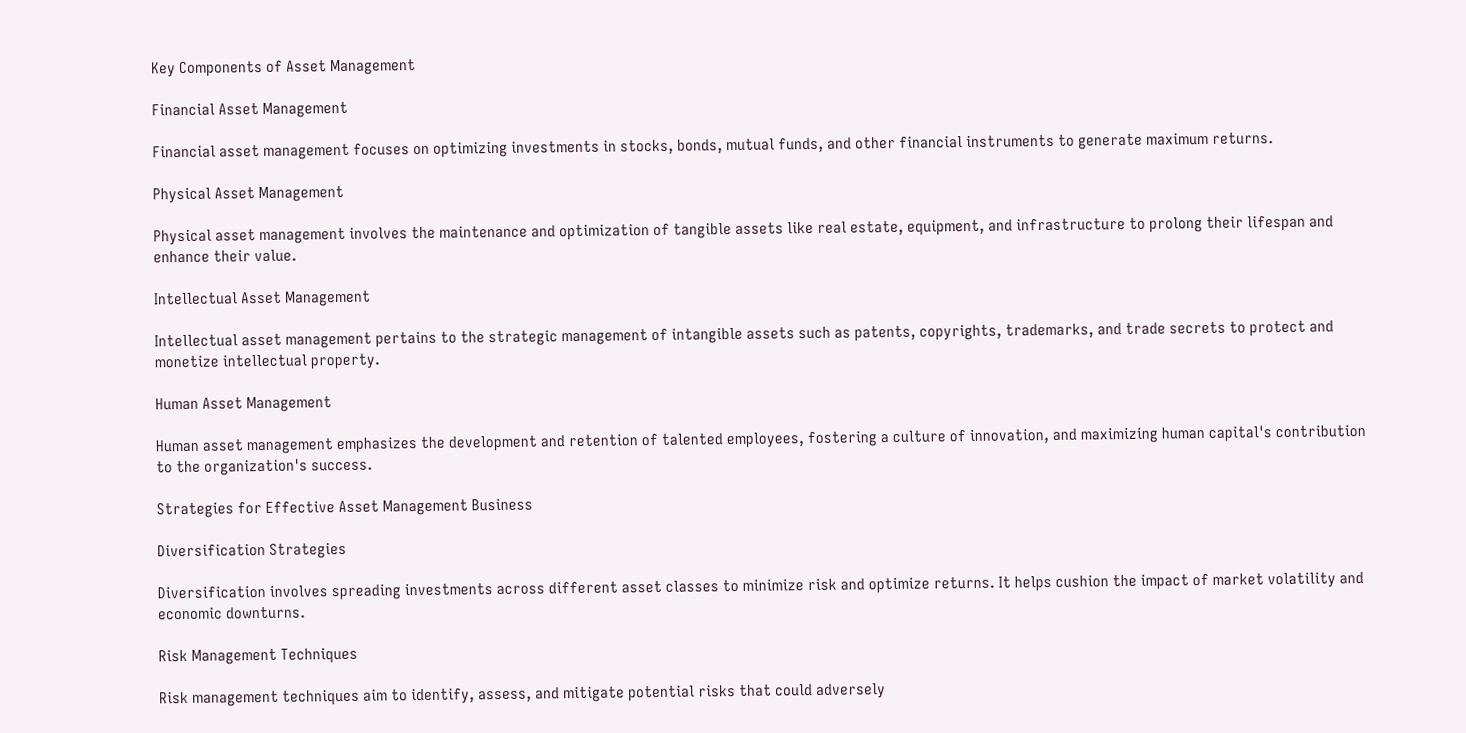Key Components of Asset Management

Financial Asset Management

Financial asset management focuses on optimizing investments in stocks, bonds, mutual funds, and other financial instruments to generate maximum returns.

Physical Asset Management

Physical asset management involves the maintenance and optimization of tangible assets like real estate, equipment, and infrastructure to prolong their lifespan and enhance their value.

Intellectual Asset Management

Intellectual asset management pertains to the strategic management of intangible assets such as patents, copyrights, trademarks, and trade secrets to protect and monetize intellectual property.

Human Asset Management

Human asset management emphasizes the development and retention of talented employees, fostering a culture of innovation, and maximizing human capital's contribution to the organization's success.

Strategies for Effective Asset Management Business

Diversification Strategies

Diversification involves spreading investments across different asset classes to minimize risk and optimize returns. It helps cushion the impact of market volatility and economic downturns.

Risk Management Techniques

Risk management techniques aim to identify, assess, and mitigate potential risks that could adversely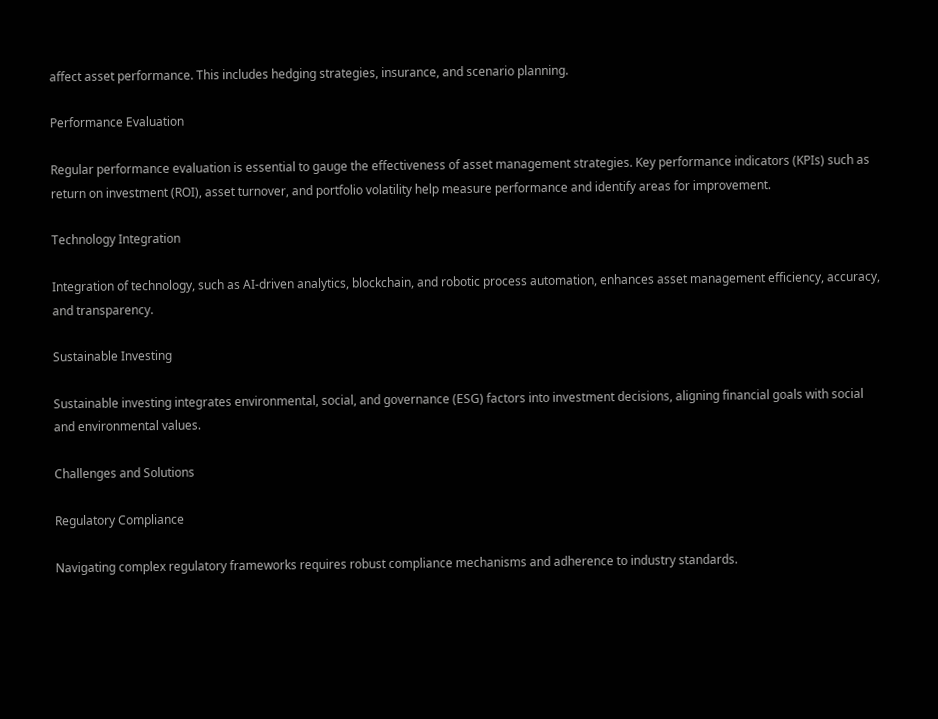affect asset performance. This includes hedging strategies, insurance, and scenario planning.

Performance Evaluation

Regular performance evaluation is essential to gauge the effectiveness of asset management strategies. Key performance indicators (KPIs) such as return on investment (ROI), asset turnover, and portfolio volatility help measure performance and identify areas for improvement.

Technology Integration

Integration of technology, such as AI-driven analytics, blockchain, and robotic process automation, enhances asset management efficiency, accuracy, and transparency.

Sustainable Investing

Sustainable investing integrates environmental, social, and governance (ESG) factors into investment decisions, aligning financial goals with social and environmental values.

Challenges and Solutions

Regulatory Compliance

Navigating complex regulatory frameworks requires robust compliance mechanisms and adherence to industry standards.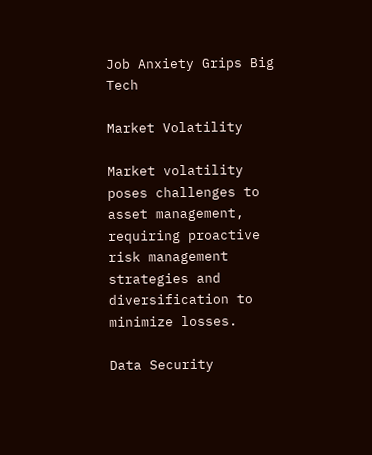Job Anxiety Grips Big Tech

Market Volatility

Market volatility poses challenges to asset management, requiring proactive risk management strategies and diversification to minimize losses.

Data Security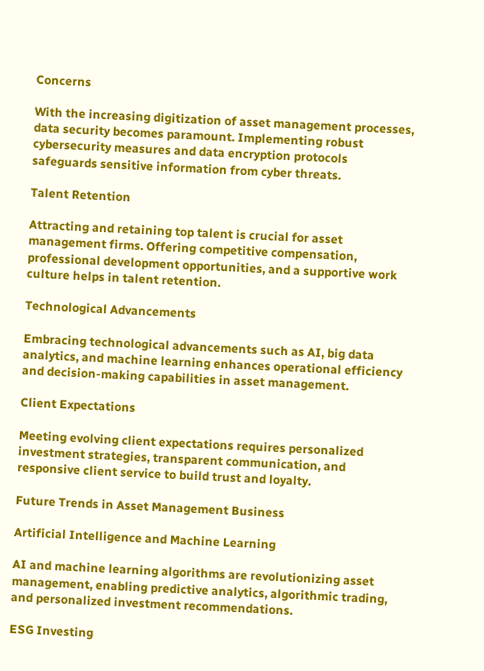Concerns

With the increasing digitization of asset management processes, data security becomes paramount. Implementing robust cybersecurity measures and data encryption protocols safeguards sensitive information from cyber threats.

Talent Retention

Attracting and retaining top talent is crucial for asset management firms. Offering competitive compensation, professional development opportunities, and a supportive work culture helps in talent retention.

Technological Advancements

Embracing technological advancements such as AI, big data analytics, and machine learning enhances operational efficiency and decision-making capabilities in asset management.

Client Expectations

Meeting evolving client expectations requires personalized investment strategies, transparent communication, and responsive client service to build trust and loyalty.

Future Trends in Asset Management Business

Artificial Intelligence and Machine Learning

AI and machine learning algorithms are revolutionizing asset management, enabling predictive analytics, algorithmic trading, and personalized investment recommendations.

ESG Investing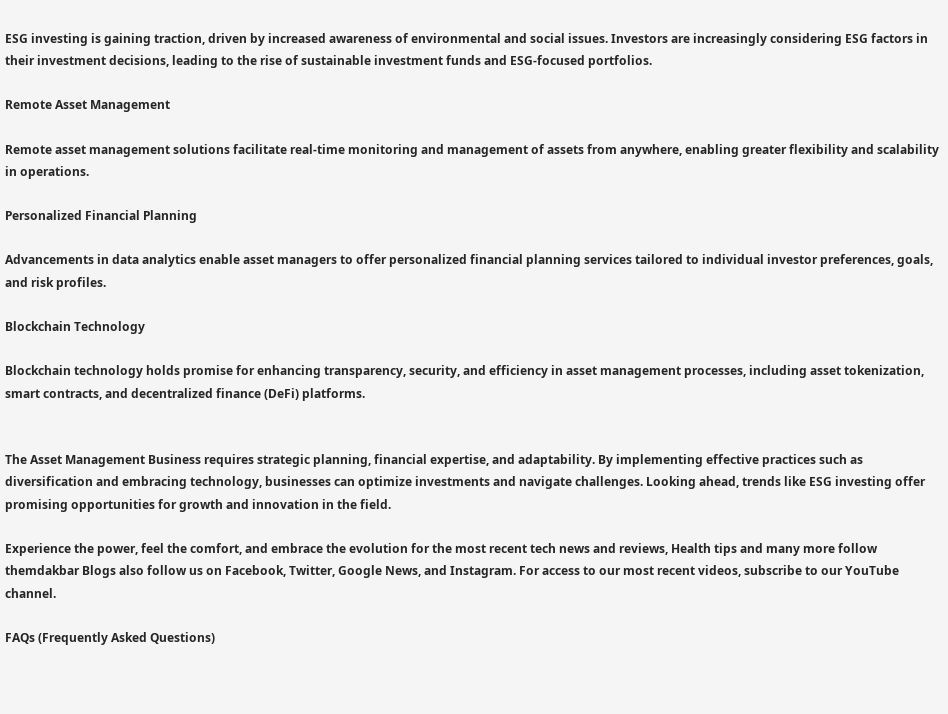ESG investing is gaining traction, driven by increased awareness of environmental and social issues. Investors are increasingly considering ESG factors in their investment decisions, leading to the rise of sustainable investment funds and ESG-focused portfolios.

Remote Asset Management

Remote asset management solutions facilitate real-time monitoring and management of assets from anywhere, enabling greater flexibility and scalability in operations.

Personalized Financial Planning

Advancements in data analytics enable asset managers to offer personalized financial planning services tailored to individual investor preferences, goals, and risk profiles.

Blockchain Technology

Blockchain technology holds promise for enhancing transparency, security, and efficiency in asset management processes, including asset tokenization, smart contracts, and decentralized finance (DeFi) platforms.


The Asset Management Business requires strategic planning, financial expertise, and adaptability. By implementing effective practices such as diversification and embracing technology, businesses can optimize investments and navigate challenges. Looking ahead, trends like ESG investing offer promising opportunities for growth and innovation in the field.

Experience the power, feel the comfort, and embrace the evolution for the most recent tech news and reviews, Health tips and many more follow themdakbar Blogs also follow us on Facebook, Twitter, Google News, and Instagram. For access to our most recent videos, subscribe to our YouTube channel.

FAQs (Frequently Asked Questions)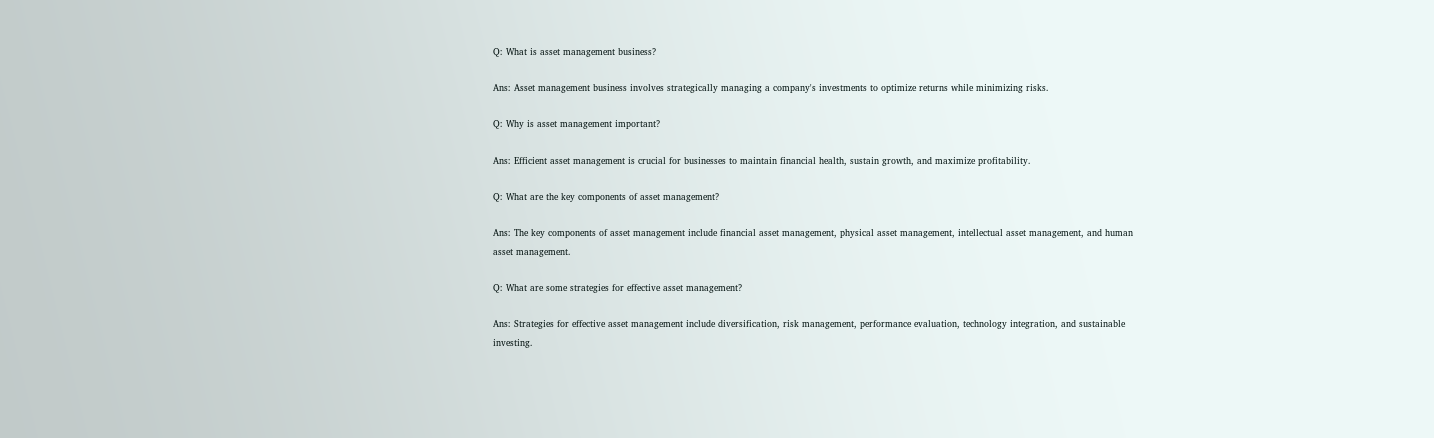Q: What is asset management business?

Ans: Asset management business involves strategically managing a company's investments to optimize returns while minimizing risks.

Q: Why is asset management important?

Ans: Efficient asset management is crucial for businesses to maintain financial health, sustain growth, and maximize profitability.

Q: What are the key components of asset management?

Ans: The key components of asset management include financial asset management, physical asset management, intellectual asset management, and human asset management.

Q: What are some strategies for effective asset management?

Ans: Strategies for effective asset management include diversification, risk management, performance evaluation, technology integration, and sustainable investing.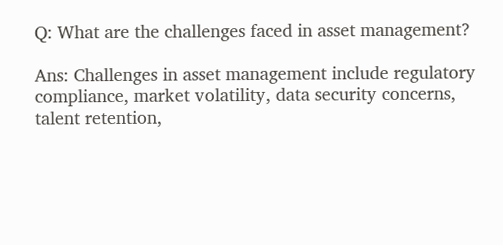Q: What are the challenges faced in asset management?

Ans: Challenges in asset management include regulatory compliance, market volatility, data security concerns, talent retention,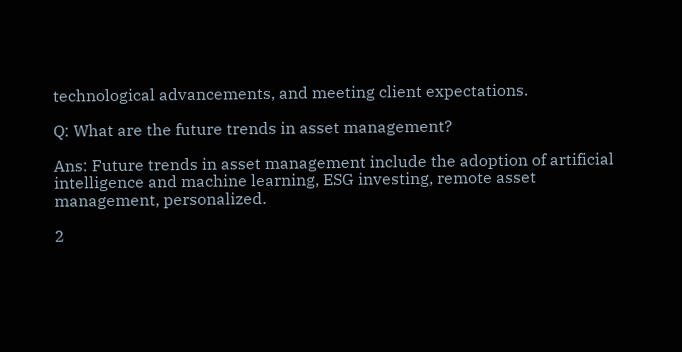technological advancements, and meeting client expectations.

Q: What are the future trends in asset management?

Ans: Future trends in asset management include the adoption of artificial intelligence and machine learning, ESG investing, remote asset management, personalized.

2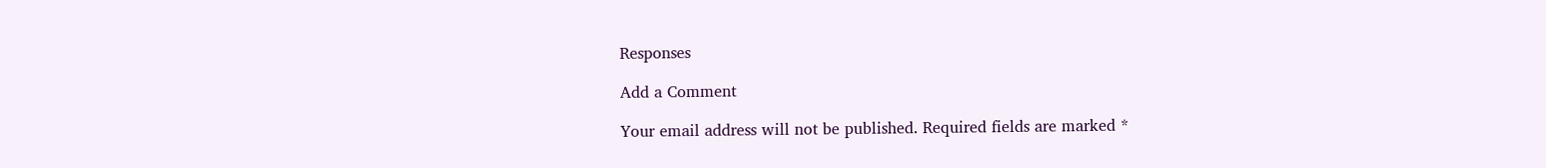Responses

Add a Comment

Your email address will not be published. Required fields are marked *